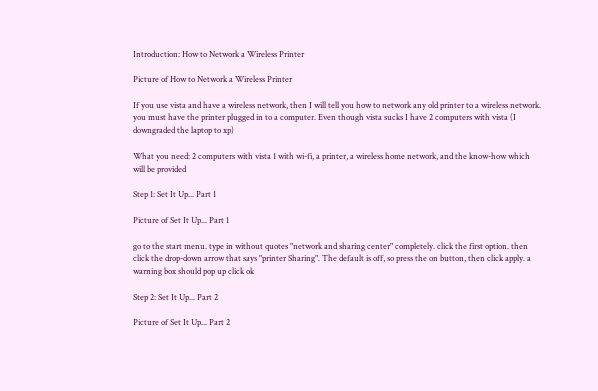Introduction: How to Network a Wireless Printer

Picture of How to Network a Wireless Printer

If you use vista and have a wireless network, then I will tell you how to network any old printer to a wireless network. you must have the printer plugged in to a computer. Even though vista sucks I have 2 computers with vista (I downgraded the laptop to xp)

What you need: 2 computers with vista 1 with wi-fi, a printer, a wireless home network, and the know-how which will be provided

Step 1: Set It Up... Part 1

Picture of Set It Up... Part 1

go to the start menu. type in without quotes "network and sharing center" completely. click the first option. then click the drop-down arrow that says "printer Sharing". The default is off, so press the on button, then click apply. a warning box should pop up click ok

Step 2: Set It Up... Part 2

Picture of Set It Up... Part 2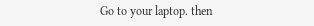Go to your laptop. then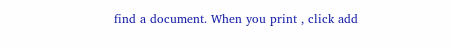find a document. When you print , click add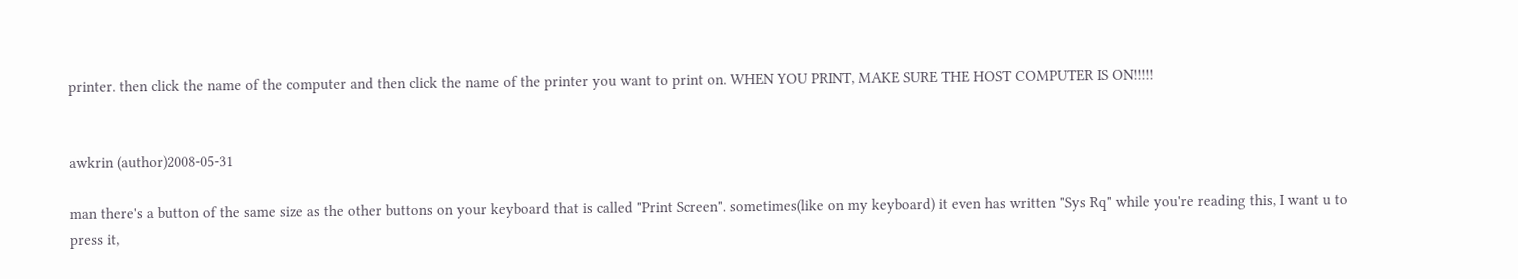printer. then click the name of the computer and then click the name of the printer you want to print on. WHEN YOU PRINT, MAKE SURE THE HOST COMPUTER IS ON!!!!!


awkrin (author)2008-05-31

man there's a button of the same size as the other buttons on your keyboard that is called "Print Screen". sometimes(like on my keyboard) it even has written "Sys Rq" while you're reading this, I want u to press it,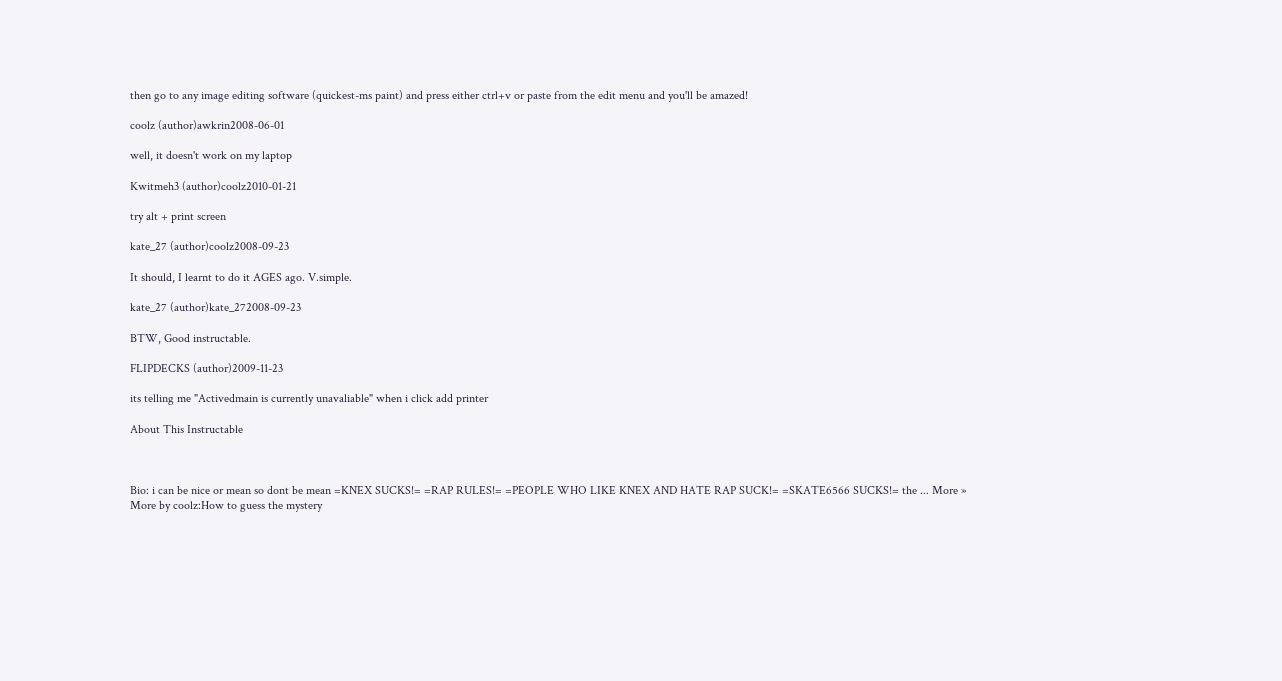then go to any image editing software (quickest-ms paint) and press either ctrl+v or paste from the edit menu and you'll be amazed!

coolz (author)awkrin2008-06-01

well, it doesn't work on my laptop

Kwitmeh3 (author)coolz2010-01-21

try alt + print screen

kate_27 (author)coolz2008-09-23

It should, I learnt to do it AGES ago. V.simple.

kate_27 (author)kate_272008-09-23

BTW, Good instructable.

FLIPDECKS (author)2009-11-23

its telling me "Activedmain is currently unavaliable" when i click add printer

About This Instructable



Bio: i can be nice or mean so dont be mean =KNEX SUCKS!= =RAP RULES!= =PEOPLE WHO LIKE KNEX AND HATE RAP SUCK!= =SKATE6566 SUCKS!= the ... More »
More by coolz:How to guess the mystery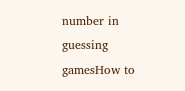number in guessing gamesHow to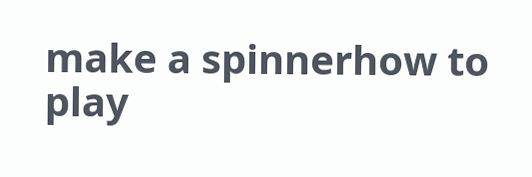make a spinnerhow to play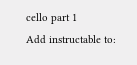cello part 1
Add instructable to: